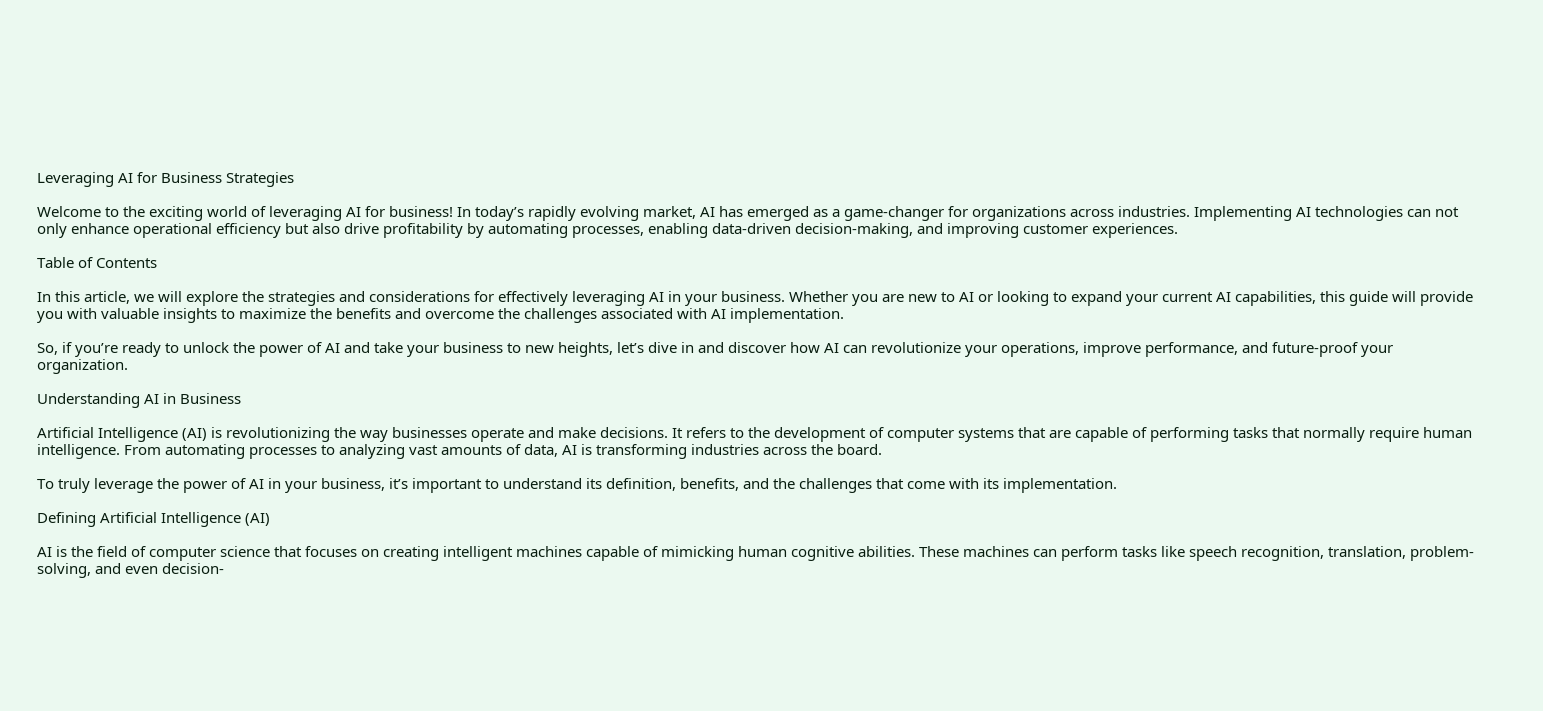Leveraging AI for Business Strategies

Welcome to the exciting world of leveraging AI for business! In today’s rapidly evolving market, AI has emerged as a game-changer for organizations across industries. Implementing AI technologies can not only enhance operational efficiency but also drive profitability by automating processes, enabling data-driven decision-making, and improving customer experiences.

Table of Contents

In this article, we will explore the strategies and considerations for effectively leveraging AI in your business. Whether you are new to AI or looking to expand your current AI capabilities, this guide will provide you with valuable insights to maximize the benefits and overcome the challenges associated with AI implementation.

So, if you’re ready to unlock the power of AI and take your business to new heights, let’s dive in and discover how AI can revolutionize your operations, improve performance, and future-proof your organization.

Understanding AI in Business

Artificial Intelligence (AI) is revolutionizing the way businesses operate and make decisions. It refers to the development of computer systems that are capable of performing tasks that normally require human intelligence. From automating processes to analyzing vast amounts of data, AI is transforming industries across the board.

To truly leverage the power of AI in your business, it’s important to understand its definition, benefits, and the challenges that come with its implementation.

Defining Artificial Intelligence (AI)

AI is the field of computer science that focuses on creating intelligent machines capable of mimicking human cognitive abilities. These machines can perform tasks like speech recognition, translation, problem-solving, and even decision-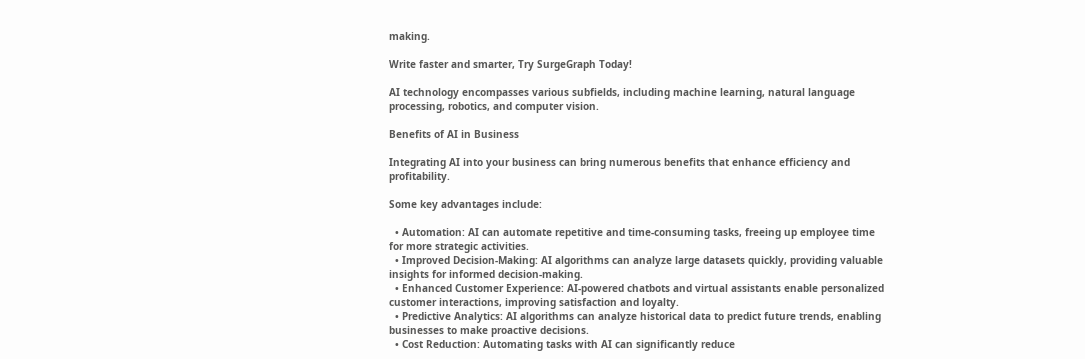making.

Write faster and smarter, Try SurgeGraph Today!

AI technology encompasses various subfields, including machine learning, natural language processing, robotics, and computer vision.

Benefits of AI in Business

Integrating AI into your business can bring numerous benefits that enhance efficiency and profitability.

Some key advantages include:

  • Automation: AI can automate repetitive and time-consuming tasks, freeing up employee time for more strategic activities.
  • Improved Decision-Making: AI algorithms can analyze large datasets quickly, providing valuable insights for informed decision-making.
  • Enhanced Customer Experience: AI-powered chatbots and virtual assistants enable personalized customer interactions, improving satisfaction and loyalty.
  • Predictive Analytics: AI algorithms can analyze historical data to predict future trends, enabling businesses to make proactive decisions.
  • Cost Reduction: Automating tasks with AI can significantly reduce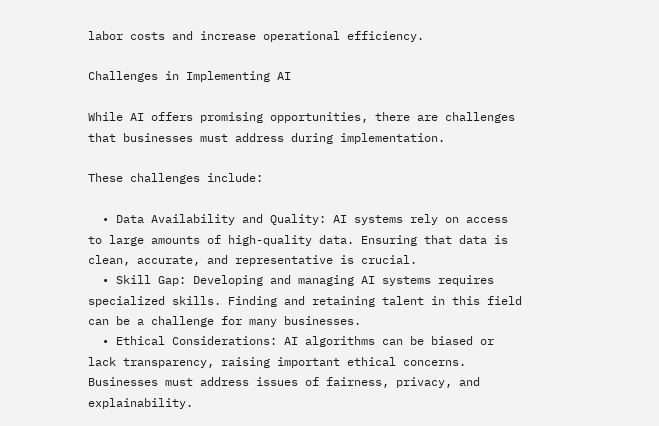labor costs and increase operational efficiency.

Challenges in Implementing AI

While AI offers promising opportunities, there are challenges that businesses must address during implementation.

These challenges include:

  • Data Availability and Quality: AI systems rely on access to large amounts of high-quality data. Ensuring that data is clean, accurate, and representative is crucial.
  • Skill Gap: Developing and managing AI systems requires specialized skills. Finding and retaining talent in this field can be a challenge for many businesses.
  • Ethical Considerations: AI algorithms can be biased or lack transparency, raising important ethical concerns. Businesses must address issues of fairness, privacy, and explainability.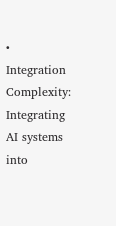• Integration Complexity: Integrating AI systems into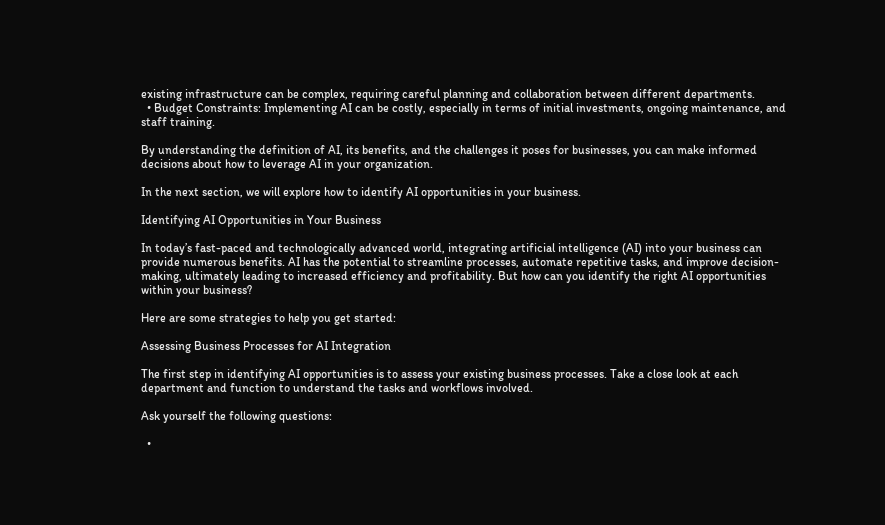existing infrastructure can be complex, requiring careful planning and collaboration between different departments.
  • Budget Constraints: Implementing AI can be costly, especially in terms of initial investments, ongoing maintenance, and staff training.

By understanding the definition of AI, its benefits, and the challenges it poses for businesses, you can make informed decisions about how to leverage AI in your organization.

In the next section, we will explore how to identify AI opportunities in your business.

Identifying AI Opportunities in Your Business

In today’s fast-paced and technologically advanced world, integrating artificial intelligence (AI) into your business can provide numerous benefits. AI has the potential to streamline processes, automate repetitive tasks, and improve decision-making, ultimately leading to increased efficiency and profitability. But how can you identify the right AI opportunities within your business?

Here are some strategies to help you get started:

Assessing Business Processes for AI Integration

The first step in identifying AI opportunities is to assess your existing business processes. Take a close look at each department and function to understand the tasks and workflows involved.

Ask yourself the following questions:

  •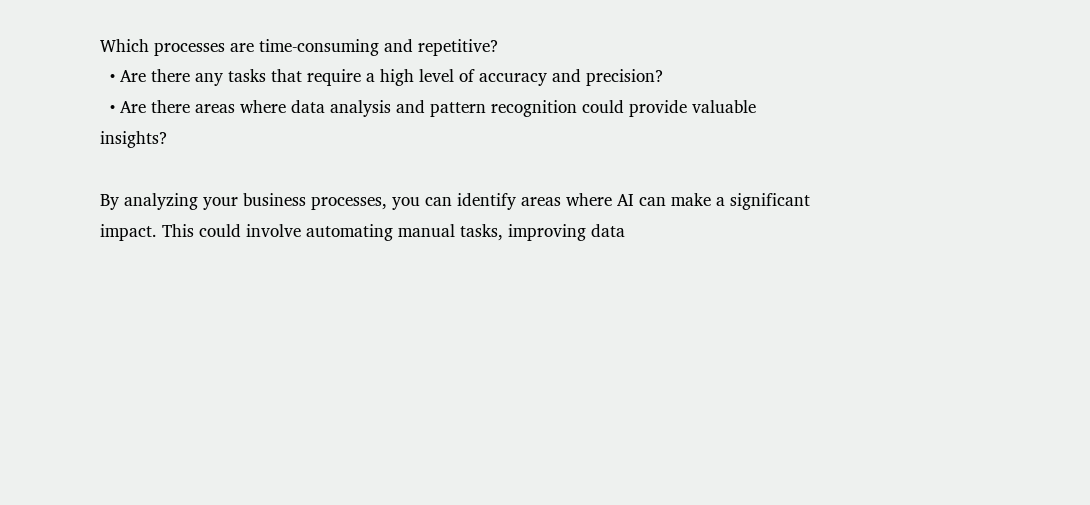Which processes are time-consuming and repetitive?
  • Are there any tasks that require a high level of accuracy and precision?
  • Are there areas where data analysis and pattern recognition could provide valuable insights?

By analyzing your business processes, you can identify areas where AI can make a significant impact. This could involve automating manual tasks, improving data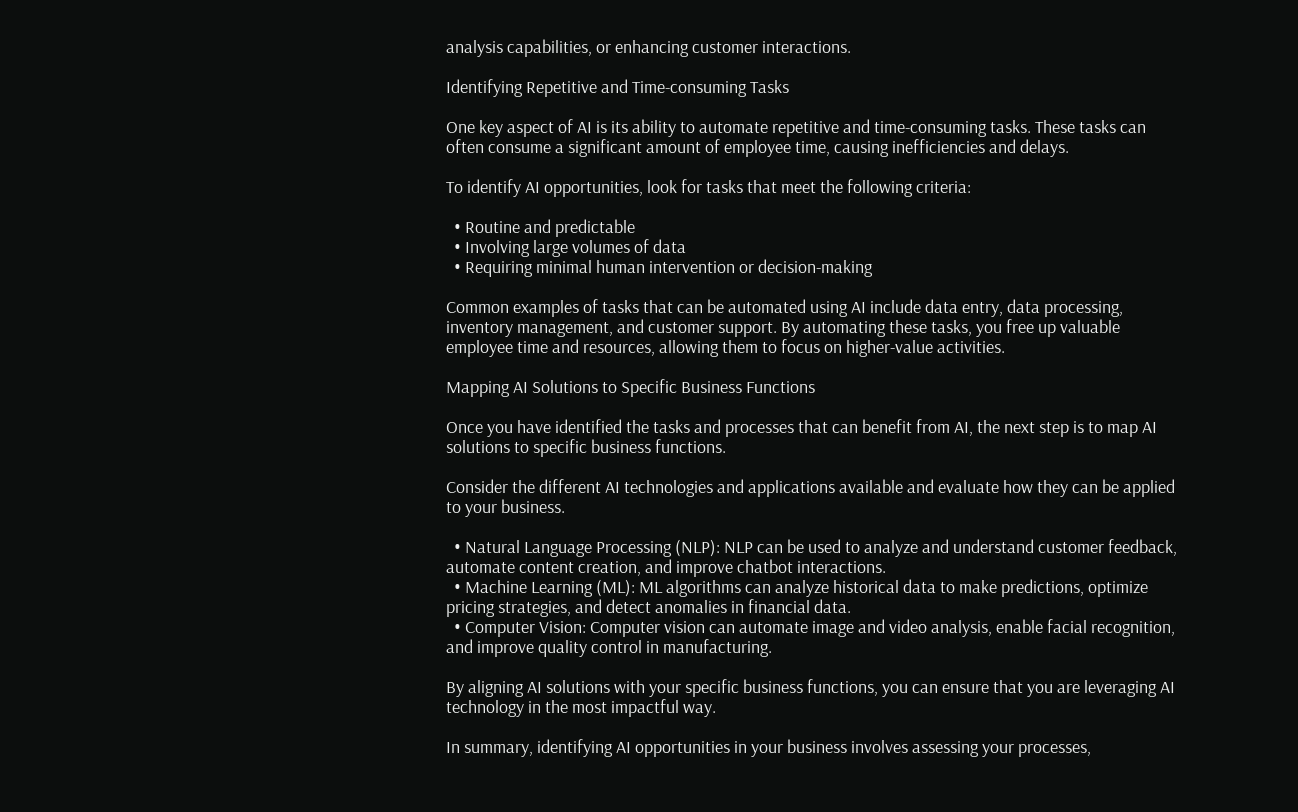analysis capabilities, or enhancing customer interactions.

Identifying Repetitive and Time-consuming Tasks

One key aspect of AI is its ability to automate repetitive and time-consuming tasks. These tasks can often consume a significant amount of employee time, causing inefficiencies and delays.

To identify AI opportunities, look for tasks that meet the following criteria:

  • Routine and predictable
  • Involving large volumes of data
  • Requiring minimal human intervention or decision-making

Common examples of tasks that can be automated using AI include data entry, data processing, inventory management, and customer support. By automating these tasks, you free up valuable employee time and resources, allowing them to focus on higher-value activities.

Mapping AI Solutions to Specific Business Functions

Once you have identified the tasks and processes that can benefit from AI, the next step is to map AI solutions to specific business functions.

Consider the different AI technologies and applications available and evaluate how they can be applied to your business.

  • Natural Language Processing (NLP): NLP can be used to analyze and understand customer feedback, automate content creation, and improve chatbot interactions.
  • Machine Learning (ML): ML algorithms can analyze historical data to make predictions, optimize pricing strategies, and detect anomalies in financial data.
  • Computer Vision: Computer vision can automate image and video analysis, enable facial recognition, and improve quality control in manufacturing.

By aligning AI solutions with your specific business functions, you can ensure that you are leveraging AI technology in the most impactful way.

In summary, identifying AI opportunities in your business involves assessing your processes,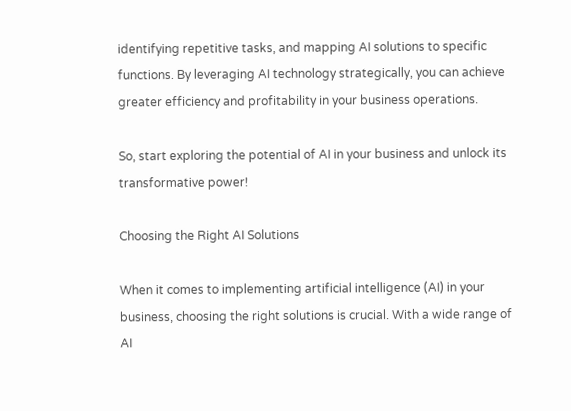identifying repetitive tasks, and mapping AI solutions to specific functions. By leveraging AI technology strategically, you can achieve greater efficiency and profitability in your business operations.

So, start exploring the potential of AI in your business and unlock its transformative power!

Choosing the Right AI Solutions

When it comes to implementing artificial intelligence (AI) in your business, choosing the right solutions is crucial. With a wide range of AI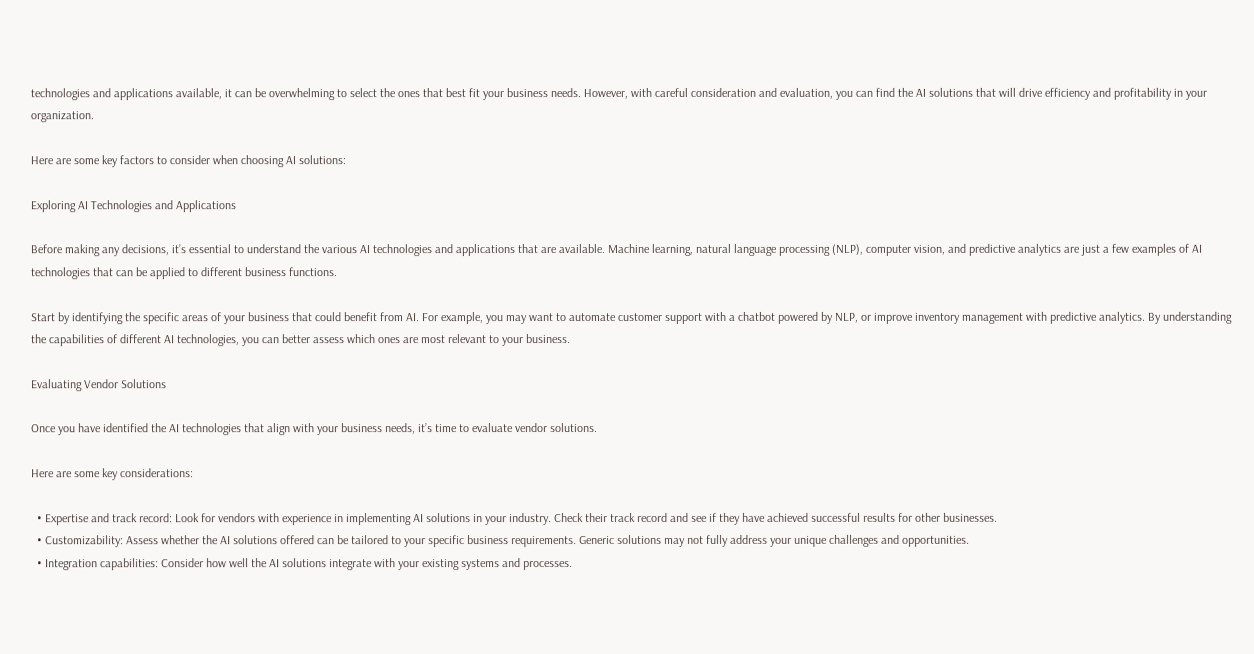technologies and applications available, it can be overwhelming to select the ones that best fit your business needs. However, with careful consideration and evaluation, you can find the AI solutions that will drive efficiency and profitability in your organization.

Here are some key factors to consider when choosing AI solutions:

Exploring AI Technologies and Applications

Before making any decisions, it’s essential to understand the various AI technologies and applications that are available. Machine learning, natural language processing (NLP), computer vision, and predictive analytics are just a few examples of AI technologies that can be applied to different business functions.

Start by identifying the specific areas of your business that could benefit from AI. For example, you may want to automate customer support with a chatbot powered by NLP, or improve inventory management with predictive analytics. By understanding the capabilities of different AI technologies, you can better assess which ones are most relevant to your business.

Evaluating Vendor Solutions

Once you have identified the AI technologies that align with your business needs, it’s time to evaluate vendor solutions.

Here are some key considerations:

  • Expertise and track record: Look for vendors with experience in implementing AI solutions in your industry. Check their track record and see if they have achieved successful results for other businesses.
  • Customizability: Assess whether the AI solutions offered can be tailored to your specific business requirements. Generic solutions may not fully address your unique challenges and opportunities.
  • Integration capabilities: Consider how well the AI solutions integrate with your existing systems and processes.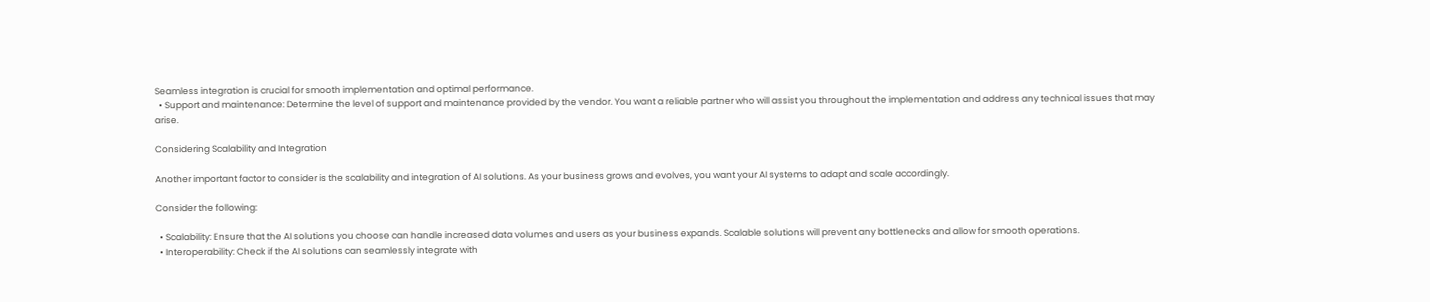Seamless integration is crucial for smooth implementation and optimal performance.
  • Support and maintenance: Determine the level of support and maintenance provided by the vendor. You want a reliable partner who will assist you throughout the implementation and address any technical issues that may arise.

Considering Scalability and Integration

Another important factor to consider is the scalability and integration of AI solutions. As your business grows and evolves, you want your AI systems to adapt and scale accordingly.

Consider the following:

  • Scalability: Ensure that the AI solutions you choose can handle increased data volumes and users as your business expands. Scalable solutions will prevent any bottlenecks and allow for smooth operations.
  • Interoperability: Check if the AI solutions can seamlessly integrate with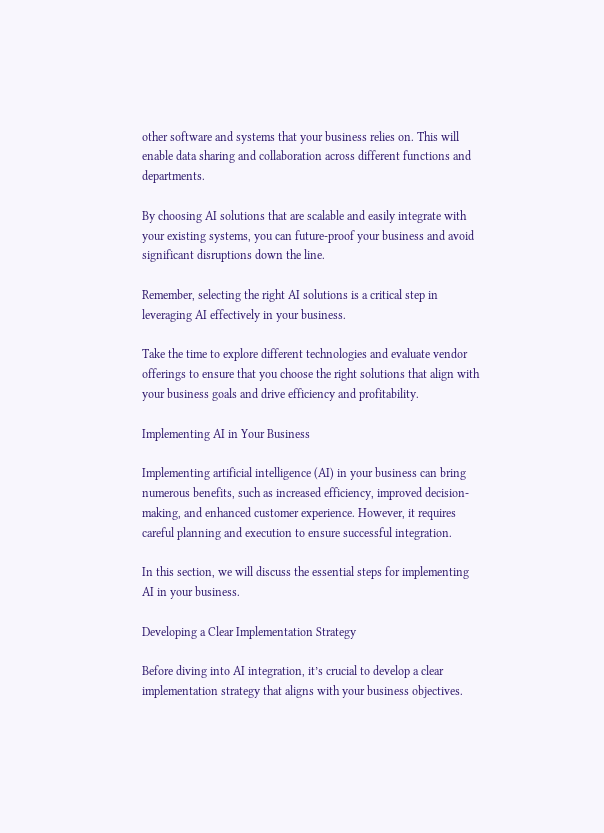other software and systems that your business relies on. This will enable data sharing and collaboration across different functions and departments.

By choosing AI solutions that are scalable and easily integrate with your existing systems, you can future-proof your business and avoid significant disruptions down the line.

Remember, selecting the right AI solutions is a critical step in leveraging AI effectively in your business.

Take the time to explore different technologies and evaluate vendor offerings to ensure that you choose the right solutions that align with your business goals and drive efficiency and profitability.

Implementing AI in Your Business

Implementing artificial intelligence (AI) in your business can bring numerous benefits, such as increased efficiency, improved decision-making, and enhanced customer experience. However, it requires careful planning and execution to ensure successful integration.

In this section, we will discuss the essential steps for implementing AI in your business.

Developing a Clear Implementation Strategy

Before diving into AI integration, it’s crucial to develop a clear implementation strategy that aligns with your business objectives.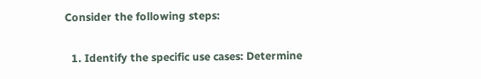Consider the following steps:

  1. Identify the specific use cases: Determine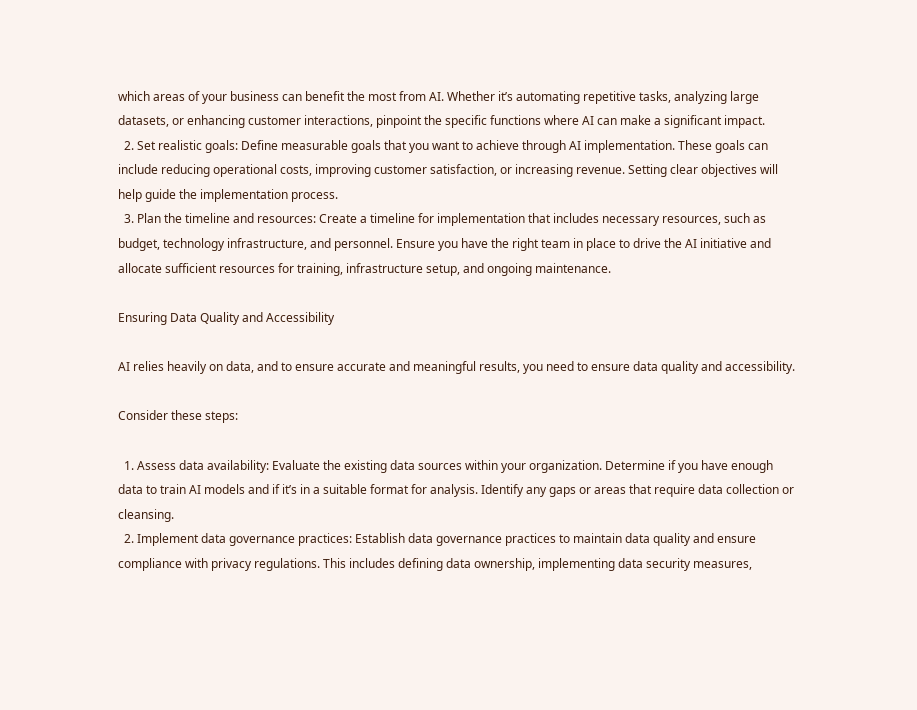which areas of your business can benefit the most from AI. Whether it’s automating repetitive tasks, analyzing large datasets, or enhancing customer interactions, pinpoint the specific functions where AI can make a significant impact.
  2. Set realistic goals: Define measurable goals that you want to achieve through AI implementation. These goals can include reducing operational costs, improving customer satisfaction, or increasing revenue. Setting clear objectives will help guide the implementation process.
  3. Plan the timeline and resources: Create a timeline for implementation that includes necessary resources, such as budget, technology infrastructure, and personnel. Ensure you have the right team in place to drive the AI initiative and allocate sufficient resources for training, infrastructure setup, and ongoing maintenance.

Ensuring Data Quality and Accessibility

AI relies heavily on data, and to ensure accurate and meaningful results, you need to ensure data quality and accessibility.

Consider these steps:

  1. Assess data availability: Evaluate the existing data sources within your organization. Determine if you have enough data to train AI models and if it’s in a suitable format for analysis. Identify any gaps or areas that require data collection or cleansing.
  2. Implement data governance practices: Establish data governance practices to maintain data quality and ensure compliance with privacy regulations. This includes defining data ownership, implementing data security measures,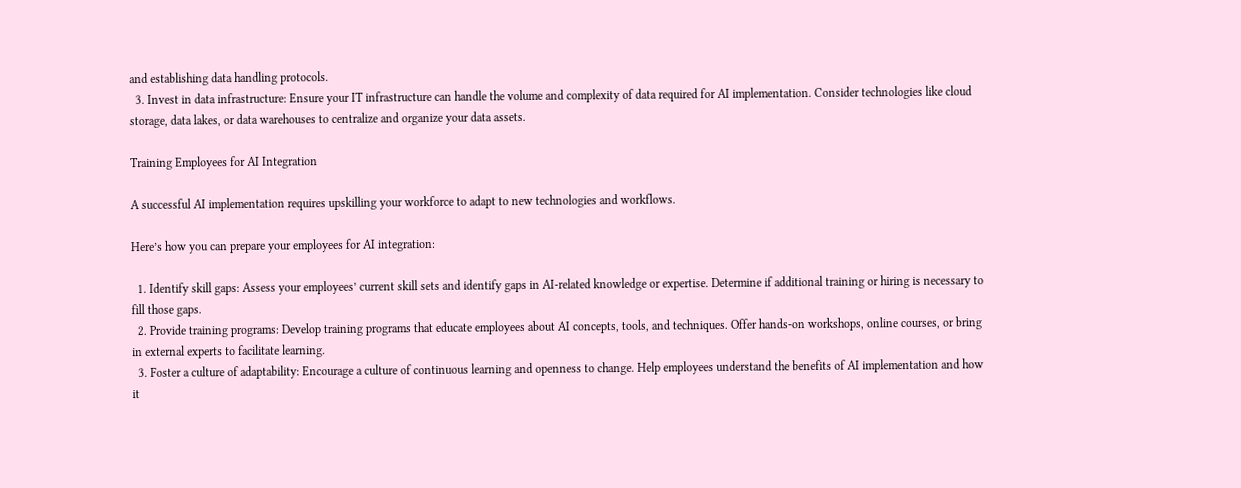and establishing data handling protocols.
  3. Invest in data infrastructure: Ensure your IT infrastructure can handle the volume and complexity of data required for AI implementation. Consider technologies like cloud storage, data lakes, or data warehouses to centralize and organize your data assets.

Training Employees for AI Integration

A successful AI implementation requires upskilling your workforce to adapt to new technologies and workflows.

Here’s how you can prepare your employees for AI integration:

  1. Identify skill gaps: Assess your employees’ current skill sets and identify gaps in AI-related knowledge or expertise. Determine if additional training or hiring is necessary to fill those gaps.
  2. Provide training programs: Develop training programs that educate employees about AI concepts, tools, and techniques. Offer hands-on workshops, online courses, or bring in external experts to facilitate learning.
  3. Foster a culture of adaptability: Encourage a culture of continuous learning and openness to change. Help employees understand the benefits of AI implementation and how it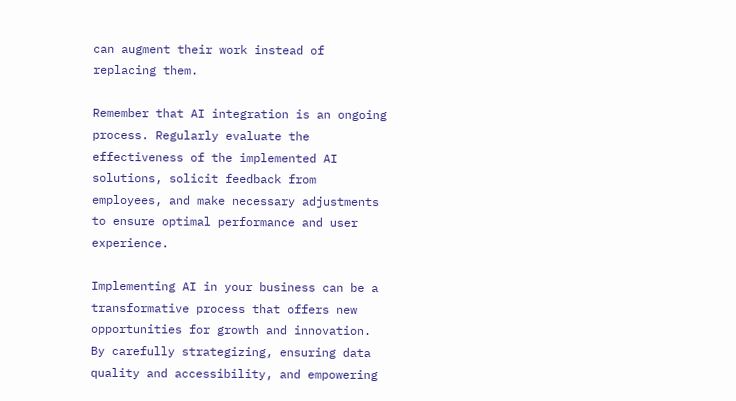can augment their work instead of replacing them.

Remember that AI integration is an ongoing process. Regularly evaluate the effectiveness of the implemented AI solutions, solicit feedback from employees, and make necessary adjustments to ensure optimal performance and user experience.

Implementing AI in your business can be a transformative process that offers new opportunities for growth and innovation. By carefully strategizing, ensuring data quality and accessibility, and empowering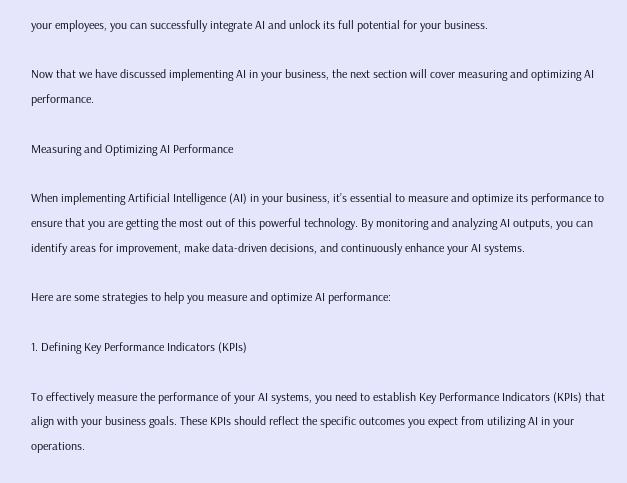your employees, you can successfully integrate AI and unlock its full potential for your business.

Now that we have discussed implementing AI in your business, the next section will cover measuring and optimizing AI performance.

Measuring and Optimizing AI Performance

When implementing Artificial Intelligence (AI) in your business, it’s essential to measure and optimize its performance to ensure that you are getting the most out of this powerful technology. By monitoring and analyzing AI outputs, you can identify areas for improvement, make data-driven decisions, and continuously enhance your AI systems.

Here are some strategies to help you measure and optimize AI performance:

1. Defining Key Performance Indicators (KPIs)

To effectively measure the performance of your AI systems, you need to establish Key Performance Indicators (KPIs) that align with your business goals. These KPIs should reflect the specific outcomes you expect from utilizing AI in your operations.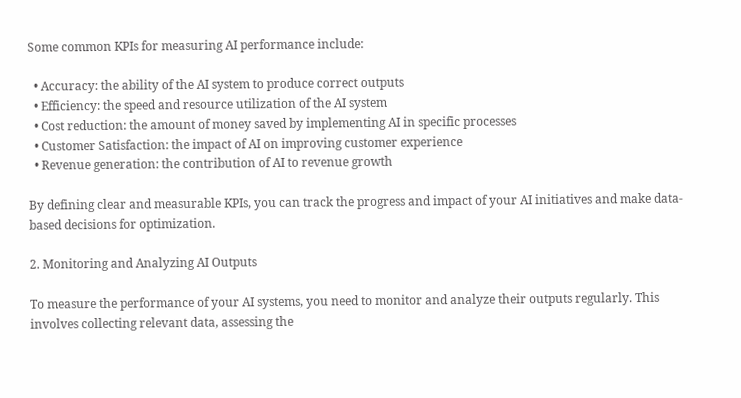Some common KPIs for measuring AI performance include:

  • Accuracy: the ability of the AI system to produce correct outputs
  • Efficiency: the speed and resource utilization of the AI system
  • Cost reduction: the amount of money saved by implementing AI in specific processes
  • Customer Satisfaction: the impact of AI on improving customer experience
  • Revenue generation: the contribution of AI to revenue growth

By defining clear and measurable KPIs, you can track the progress and impact of your AI initiatives and make data-based decisions for optimization.

2. Monitoring and Analyzing AI Outputs

To measure the performance of your AI systems, you need to monitor and analyze their outputs regularly. This involves collecting relevant data, assessing the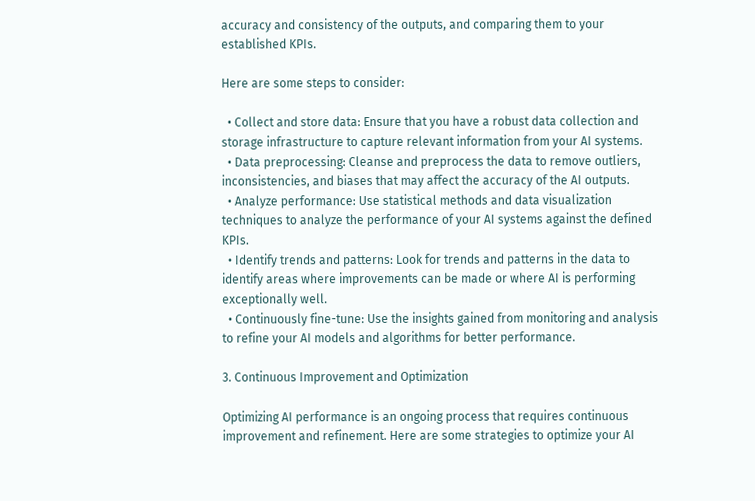accuracy and consistency of the outputs, and comparing them to your established KPIs.

Here are some steps to consider:

  • Collect and store data: Ensure that you have a robust data collection and storage infrastructure to capture relevant information from your AI systems.
  • Data preprocessing: Cleanse and preprocess the data to remove outliers, inconsistencies, and biases that may affect the accuracy of the AI outputs.
  • Analyze performance: Use statistical methods and data visualization techniques to analyze the performance of your AI systems against the defined KPIs.
  • Identify trends and patterns: Look for trends and patterns in the data to identify areas where improvements can be made or where AI is performing exceptionally well.
  • Continuously fine-tune: Use the insights gained from monitoring and analysis to refine your AI models and algorithms for better performance.

3. Continuous Improvement and Optimization

Optimizing AI performance is an ongoing process that requires continuous improvement and refinement. Here are some strategies to optimize your AI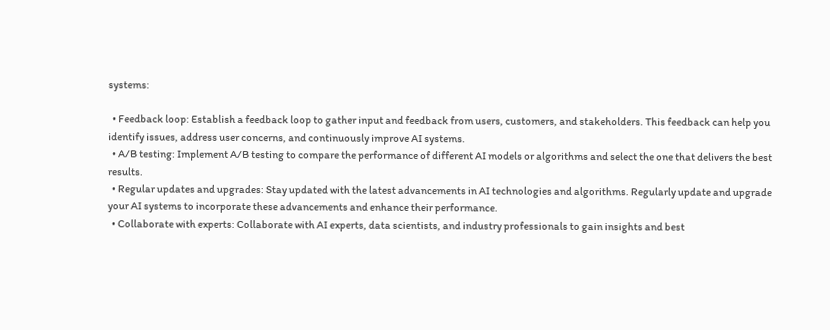systems:

  • Feedback loop: Establish a feedback loop to gather input and feedback from users, customers, and stakeholders. This feedback can help you identify issues, address user concerns, and continuously improve AI systems.
  • A/B testing: Implement A/B testing to compare the performance of different AI models or algorithms and select the one that delivers the best results.
  • Regular updates and upgrades: Stay updated with the latest advancements in AI technologies and algorithms. Regularly update and upgrade your AI systems to incorporate these advancements and enhance their performance.
  • Collaborate with experts: Collaborate with AI experts, data scientists, and industry professionals to gain insights and best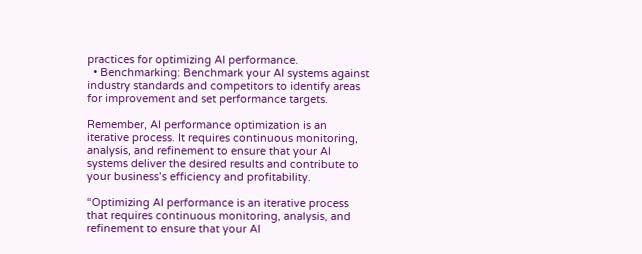practices for optimizing AI performance.
  • Benchmarking: Benchmark your AI systems against industry standards and competitors to identify areas for improvement and set performance targets.

Remember, AI performance optimization is an iterative process. It requires continuous monitoring, analysis, and refinement to ensure that your AI systems deliver the desired results and contribute to your business’s efficiency and profitability.

“Optimizing AI performance is an iterative process that requires continuous monitoring, analysis, and refinement to ensure that your AI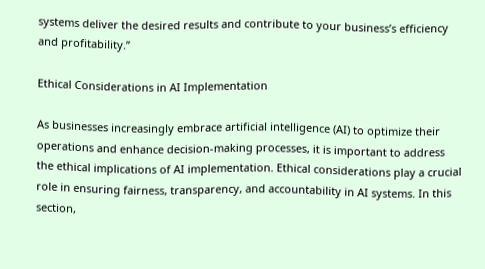systems deliver the desired results and contribute to your business’s efficiency and profitability.”

Ethical Considerations in AI Implementation

As businesses increasingly embrace artificial intelligence (AI) to optimize their operations and enhance decision-making processes, it is important to address the ethical implications of AI implementation. Ethical considerations play a crucial role in ensuring fairness, transparency, and accountability in AI systems. In this section,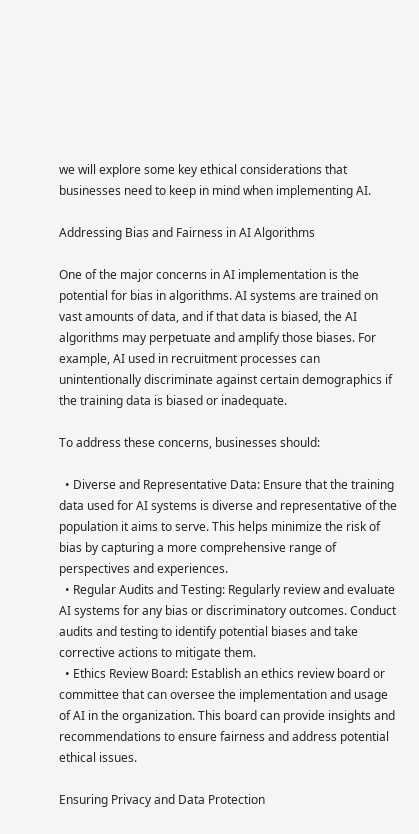we will explore some key ethical considerations that businesses need to keep in mind when implementing AI.

Addressing Bias and Fairness in AI Algorithms

One of the major concerns in AI implementation is the potential for bias in algorithms. AI systems are trained on vast amounts of data, and if that data is biased, the AI algorithms may perpetuate and amplify those biases. For example, AI used in recruitment processes can unintentionally discriminate against certain demographics if the training data is biased or inadequate.

To address these concerns, businesses should:

  • Diverse and Representative Data: Ensure that the training data used for AI systems is diverse and representative of the population it aims to serve. This helps minimize the risk of bias by capturing a more comprehensive range of perspectives and experiences.
  • Regular Audits and Testing: Regularly review and evaluate AI systems for any bias or discriminatory outcomes. Conduct audits and testing to identify potential biases and take corrective actions to mitigate them.
  • Ethics Review Board: Establish an ethics review board or committee that can oversee the implementation and usage of AI in the organization. This board can provide insights and recommendations to ensure fairness and address potential ethical issues.

Ensuring Privacy and Data Protection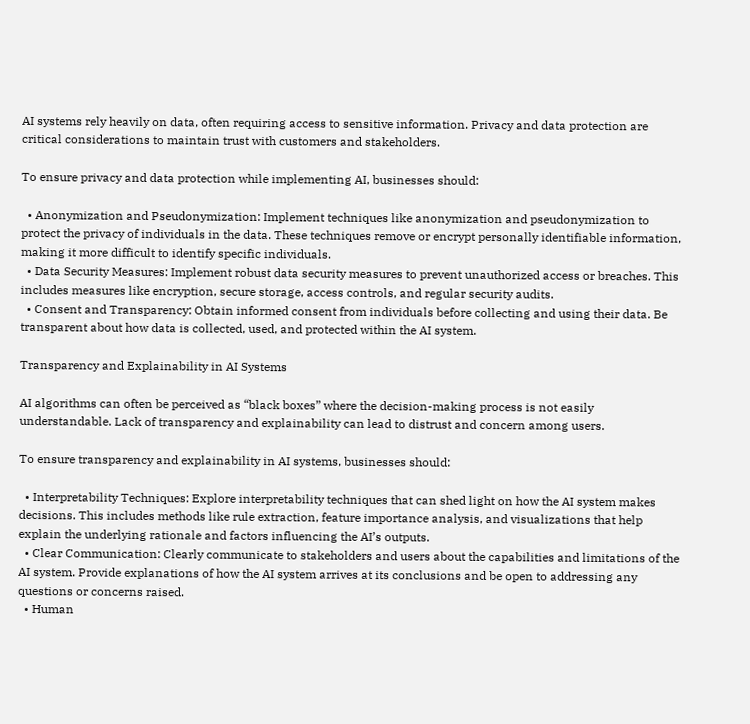AI systems rely heavily on data, often requiring access to sensitive information. Privacy and data protection are critical considerations to maintain trust with customers and stakeholders.

To ensure privacy and data protection while implementing AI, businesses should:

  • Anonymization and Pseudonymization: Implement techniques like anonymization and pseudonymization to protect the privacy of individuals in the data. These techniques remove or encrypt personally identifiable information, making it more difficult to identify specific individuals.
  • Data Security Measures: Implement robust data security measures to prevent unauthorized access or breaches. This includes measures like encryption, secure storage, access controls, and regular security audits.
  • Consent and Transparency: Obtain informed consent from individuals before collecting and using their data. Be transparent about how data is collected, used, and protected within the AI system.

Transparency and Explainability in AI Systems

AI algorithms can often be perceived as “black boxes” where the decision-making process is not easily understandable. Lack of transparency and explainability can lead to distrust and concern among users.

To ensure transparency and explainability in AI systems, businesses should:

  • Interpretability Techniques: Explore interpretability techniques that can shed light on how the AI system makes decisions. This includes methods like rule extraction, feature importance analysis, and visualizations that help explain the underlying rationale and factors influencing the AI’s outputs.
  • Clear Communication: Clearly communicate to stakeholders and users about the capabilities and limitations of the AI system. Provide explanations of how the AI system arrives at its conclusions and be open to addressing any questions or concerns raised.
  • Human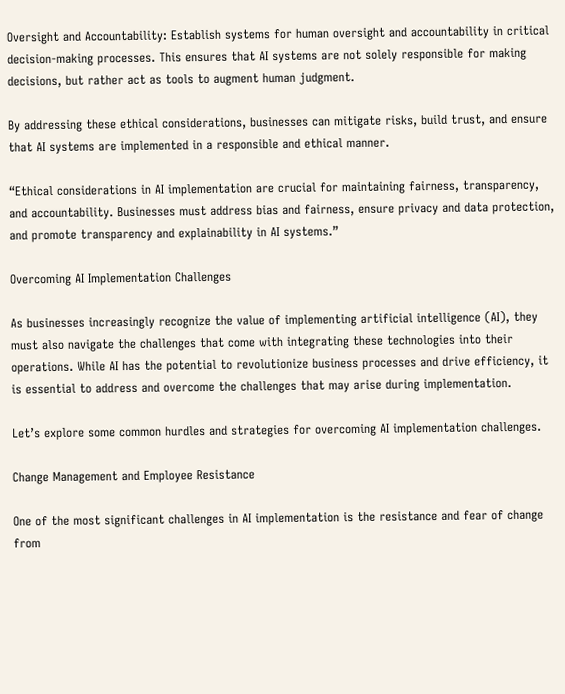Oversight and Accountability: Establish systems for human oversight and accountability in critical decision-making processes. This ensures that AI systems are not solely responsible for making decisions, but rather act as tools to augment human judgment.

By addressing these ethical considerations, businesses can mitigate risks, build trust, and ensure that AI systems are implemented in a responsible and ethical manner.

“Ethical considerations in AI implementation are crucial for maintaining fairness, transparency, and accountability. Businesses must address bias and fairness, ensure privacy and data protection, and promote transparency and explainability in AI systems.”

Overcoming AI Implementation Challenges

As businesses increasingly recognize the value of implementing artificial intelligence (AI), they must also navigate the challenges that come with integrating these technologies into their operations. While AI has the potential to revolutionize business processes and drive efficiency, it is essential to address and overcome the challenges that may arise during implementation.

Let’s explore some common hurdles and strategies for overcoming AI implementation challenges.

Change Management and Employee Resistance

One of the most significant challenges in AI implementation is the resistance and fear of change from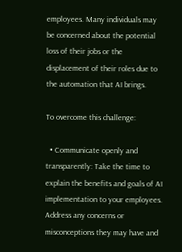employees. Many individuals may be concerned about the potential loss of their jobs or the displacement of their roles due to the automation that AI brings.

To overcome this challenge:

  • Communicate openly and transparently: Take the time to explain the benefits and goals of AI implementation to your employees. Address any concerns or misconceptions they may have and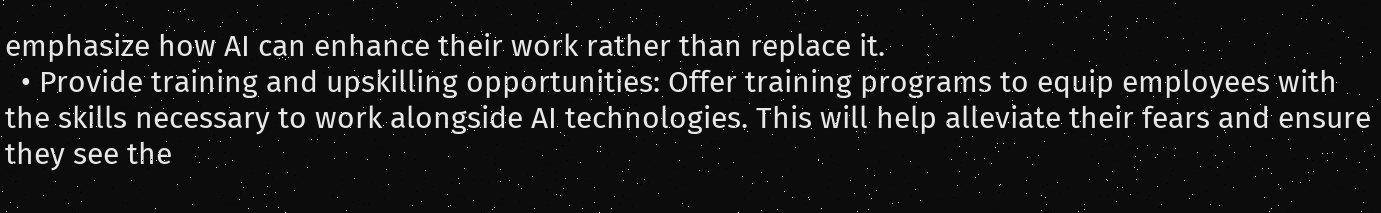emphasize how AI can enhance their work rather than replace it.
  • Provide training and upskilling opportunities: Offer training programs to equip employees with the skills necessary to work alongside AI technologies. This will help alleviate their fears and ensure they see the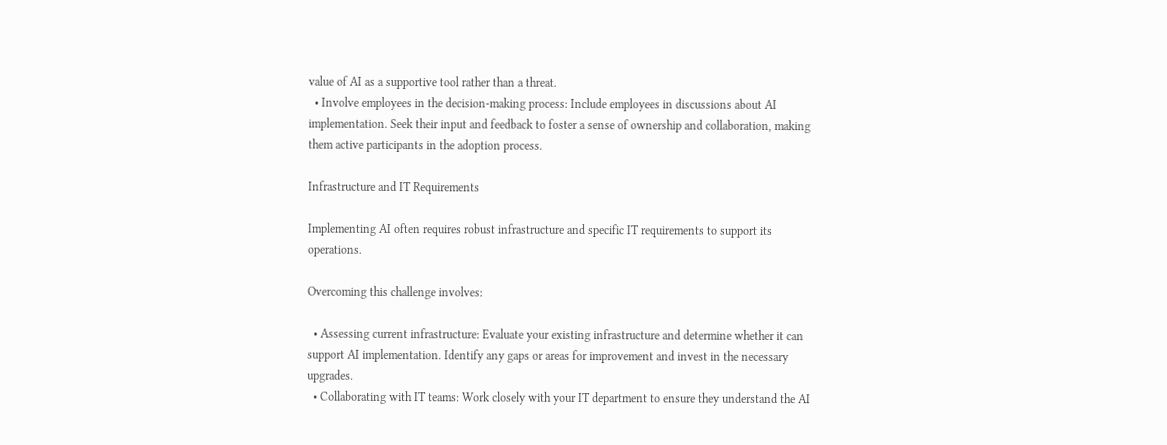value of AI as a supportive tool rather than a threat.
  • Involve employees in the decision-making process: Include employees in discussions about AI implementation. Seek their input and feedback to foster a sense of ownership and collaboration, making them active participants in the adoption process.

Infrastructure and IT Requirements

Implementing AI often requires robust infrastructure and specific IT requirements to support its operations.

Overcoming this challenge involves:

  • Assessing current infrastructure: Evaluate your existing infrastructure and determine whether it can support AI implementation. Identify any gaps or areas for improvement and invest in the necessary upgrades.
  • Collaborating with IT teams: Work closely with your IT department to ensure they understand the AI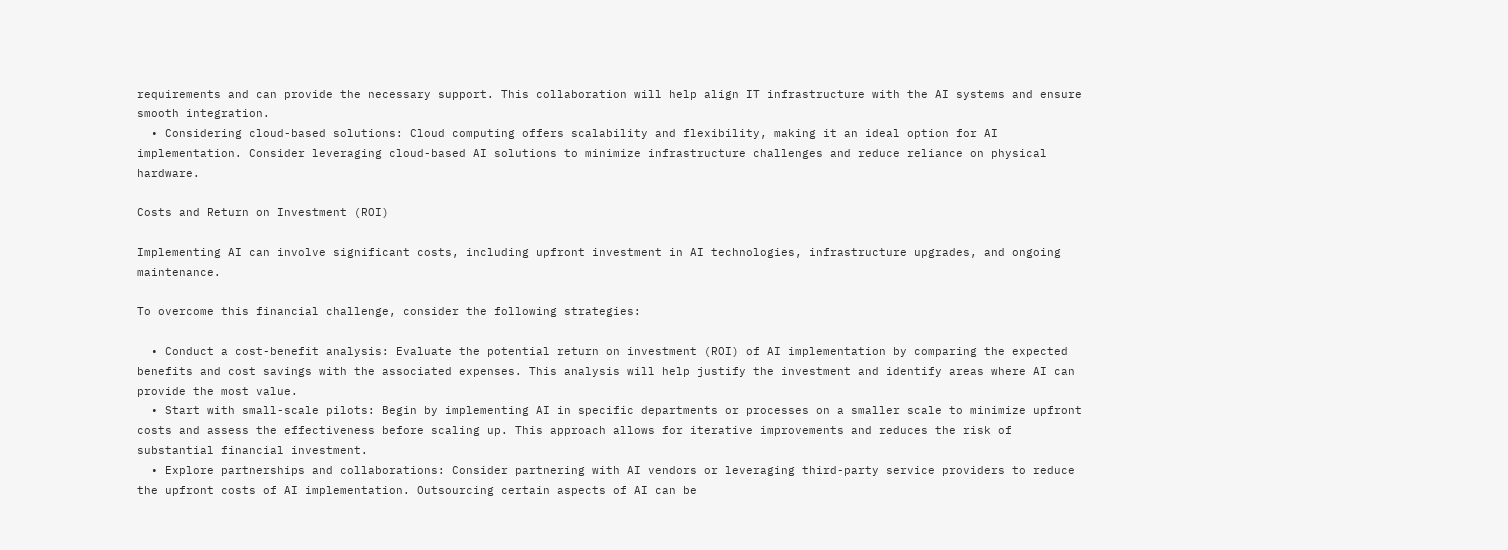requirements and can provide the necessary support. This collaboration will help align IT infrastructure with the AI systems and ensure smooth integration.
  • Considering cloud-based solutions: Cloud computing offers scalability and flexibility, making it an ideal option for AI implementation. Consider leveraging cloud-based AI solutions to minimize infrastructure challenges and reduce reliance on physical hardware.

Costs and Return on Investment (ROI)

Implementing AI can involve significant costs, including upfront investment in AI technologies, infrastructure upgrades, and ongoing maintenance.

To overcome this financial challenge, consider the following strategies:

  • Conduct a cost-benefit analysis: Evaluate the potential return on investment (ROI) of AI implementation by comparing the expected benefits and cost savings with the associated expenses. This analysis will help justify the investment and identify areas where AI can provide the most value.
  • Start with small-scale pilots: Begin by implementing AI in specific departments or processes on a smaller scale to minimize upfront costs and assess the effectiveness before scaling up. This approach allows for iterative improvements and reduces the risk of substantial financial investment.
  • Explore partnerships and collaborations: Consider partnering with AI vendors or leveraging third-party service providers to reduce the upfront costs of AI implementation. Outsourcing certain aspects of AI can be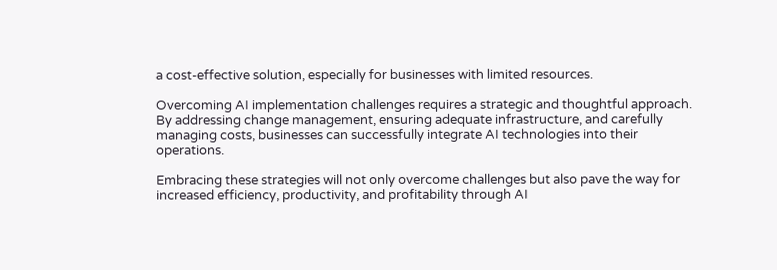a cost-effective solution, especially for businesses with limited resources.

Overcoming AI implementation challenges requires a strategic and thoughtful approach. By addressing change management, ensuring adequate infrastructure, and carefully managing costs, businesses can successfully integrate AI technologies into their operations.

Embracing these strategies will not only overcome challenges but also pave the way for increased efficiency, productivity, and profitability through AI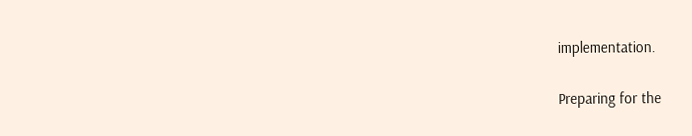implementation.

Preparing for the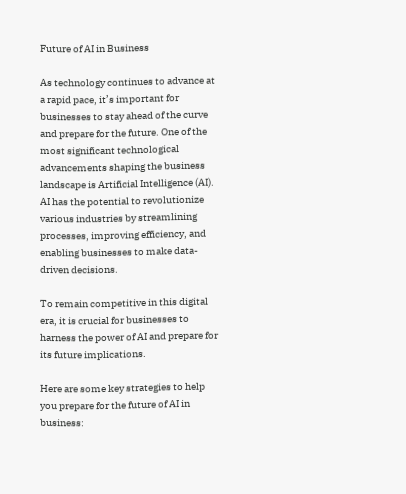Future of AI in Business

As technology continues to advance at a rapid pace, it’s important for businesses to stay ahead of the curve and prepare for the future. One of the most significant technological advancements shaping the business landscape is Artificial Intelligence (AI). AI has the potential to revolutionize various industries by streamlining processes, improving efficiency, and enabling businesses to make data-driven decisions.

To remain competitive in this digital era, it is crucial for businesses to harness the power of AI and prepare for its future implications.

Here are some key strategies to help you prepare for the future of AI in business: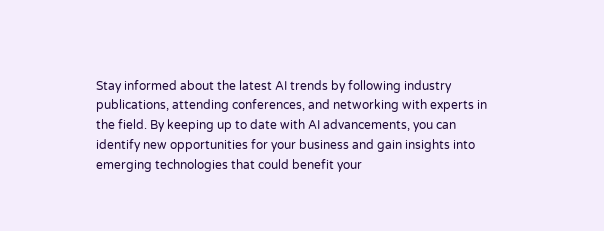Stay informed about the latest AI trends by following industry publications, attending conferences, and networking with experts in the field. By keeping up to date with AI advancements, you can identify new opportunities for your business and gain insights into emerging technologies that could benefit your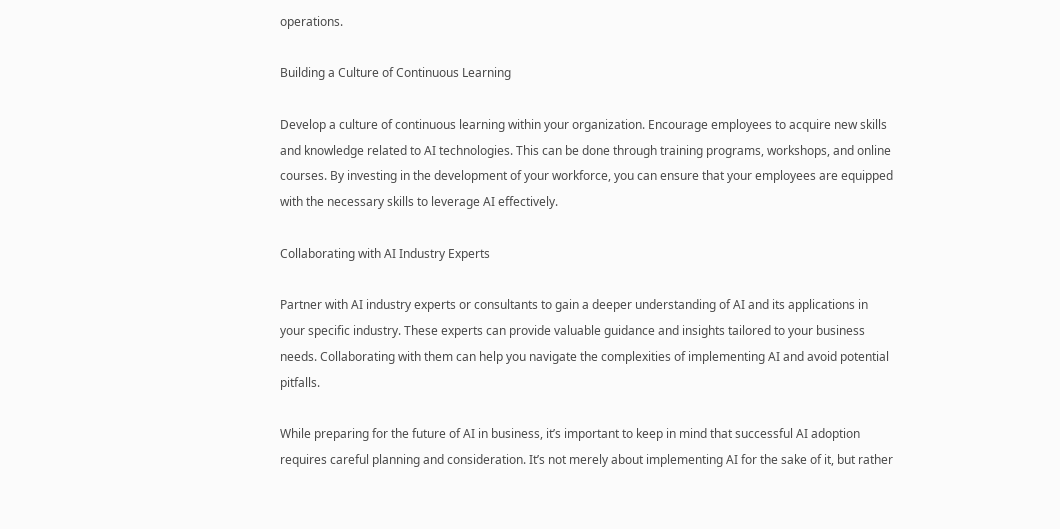operations.

Building a Culture of Continuous Learning

Develop a culture of continuous learning within your organization. Encourage employees to acquire new skills and knowledge related to AI technologies. This can be done through training programs, workshops, and online courses. By investing in the development of your workforce, you can ensure that your employees are equipped with the necessary skills to leverage AI effectively.

Collaborating with AI Industry Experts

Partner with AI industry experts or consultants to gain a deeper understanding of AI and its applications in your specific industry. These experts can provide valuable guidance and insights tailored to your business needs. Collaborating with them can help you navigate the complexities of implementing AI and avoid potential pitfalls.

While preparing for the future of AI in business, it’s important to keep in mind that successful AI adoption requires careful planning and consideration. It’s not merely about implementing AI for the sake of it, but rather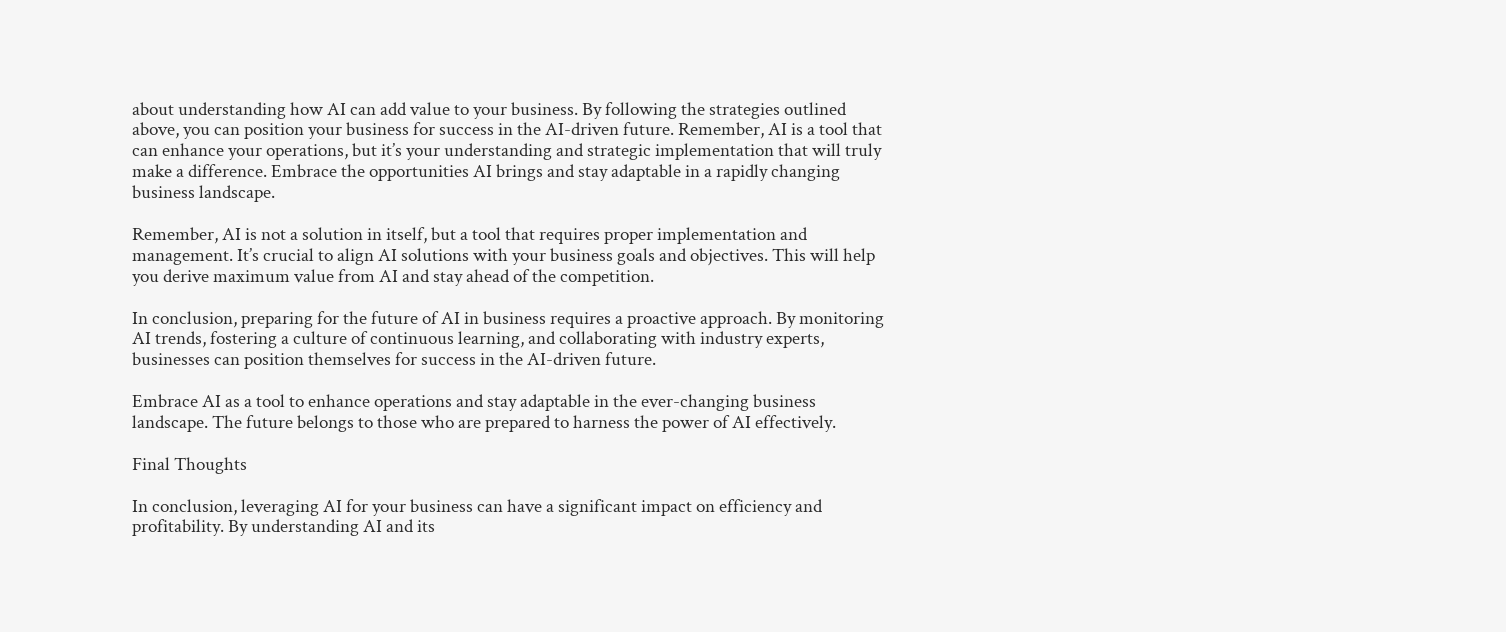about understanding how AI can add value to your business. By following the strategies outlined above, you can position your business for success in the AI-driven future. Remember, AI is a tool that can enhance your operations, but it’s your understanding and strategic implementation that will truly make a difference. Embrace the opportunities AI brings and stay adaptable in a rapidly changing business landscape.

Remember, AI is not a solution in itself, but a tool that requires proper implementation and management. It’s crucial to align AI solutions with your business goals and objectives. This will help you derive maximum value from AI and stay ahead of the competition.

In conclusion, preparing for the future of AI in business requires a proactive approach. By monitoring AI trends, fostering a culture of continuous learning, and collaborating with industry experts, businesses can position themselves for success in the AI-driven future.

Embrace AI as a tool to enhance operations and stay adaptable in the ever-changing business landscape. The future belongs to those who are prepared to harness the power of AI effectively.

Final Thoughts

In conclusion, leveraging AI for your business can have a significant impact on efficiency and profitability. By understanding AI and its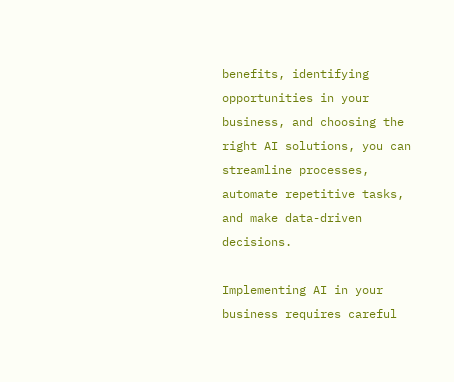benefits, identifying opportunities in your business, and choosing the right AI solutions, you can streamline processes, automate repetitive tasks, and make data-driven decisions.

Implementing AI in your business requires careful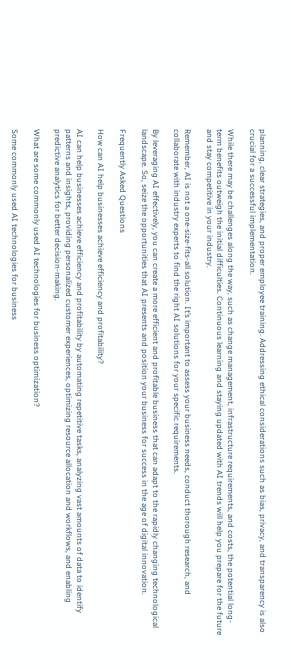planning, clear strategies, and proper employee training. Addressing ethical considerations such as bias, privacy, and transparency is also crucial for a successful implementation.

While there may be challenges along the way, such as change management, infrastructure requirements, and costs, the potential long-term benefits outweigh the initial difficulties. Continuous learning and staying updated with AI trends will help you prepare for the future and stay competitive in your industry.

Remember, AI is not a one-size-fits-all solution. It’s important to assess your business needs, conduct thorough research, and collaborate with industry experts to find the right AI solutions for your specific requirements.

By leveraging AI effectively, you can create a more efficient and profitable business that can adapt to the rapidly changing technological landscape. So, seize the opportunities that AI presents and position your business for success in the age of digital innovation.

Frequently Asked Questions

How can AI help businesses achieve efficiency and profitability?

AI can help businesses achieve efficiency and profitability by automating repetitive tasks, analyzing vast amounts of data to identify patterns and insights, providing personalized customer experiences, optimizing resource allocation and workflows, and enabling predictive analytics for better decision-making.

What are some commonly used AI technologies for business optimization?

Some commonly used AI technologies for business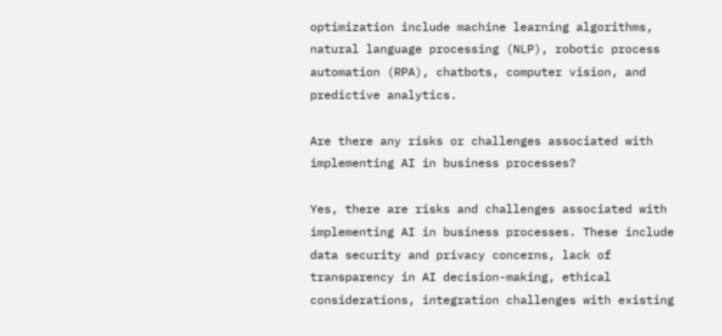optimization include machine learning algorithms, natural language processing (NLP), robotic process automation (RPA), chatbots, computer vision, and predictive analytics.

Are there any risks or challenges associated with implementing AI in business processes?

Yes, there are risks and challenges associated with implementing AI in business processes. These include data security and privacy concerns, lack of transparency in AI decision-making, ethical considerations, integration challenges with existing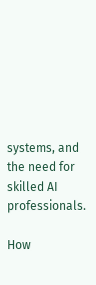systems, and the need for skilled AI professionals.

How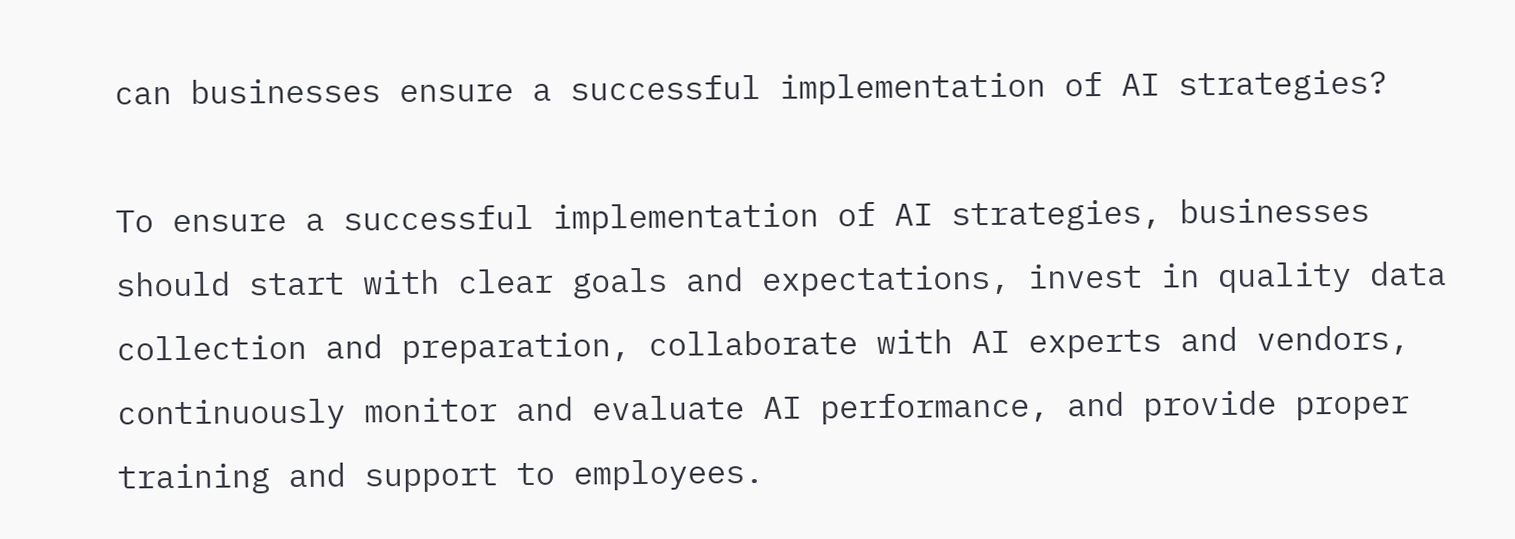can businesses ensure a successful implementation of AI strategies?

To ensure a successful implementation of AI strategies, businesses should start with clear goals and expectations, invest in quality data collection and preparation, collaborate with AI experts and vendors, continuously monitor and evaluate AI performance, and provide proper training and support to employees.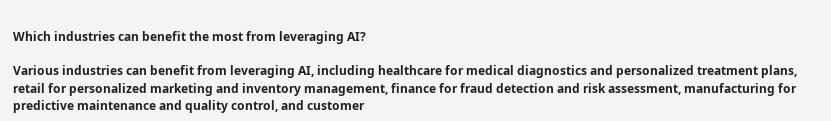Which industries can benefit the most from leveraging AI?

Various industries can benefit from leveraging AI, including healthcare for medical diagnostics and personalized treatment plans, retail for personalized marketing and inventory management, finance for fraud detection and risk assessment, manufacturing for predictive maintenance and quality control, and customer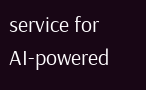service for AI-powered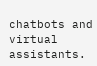chatbots and virtual assistants.